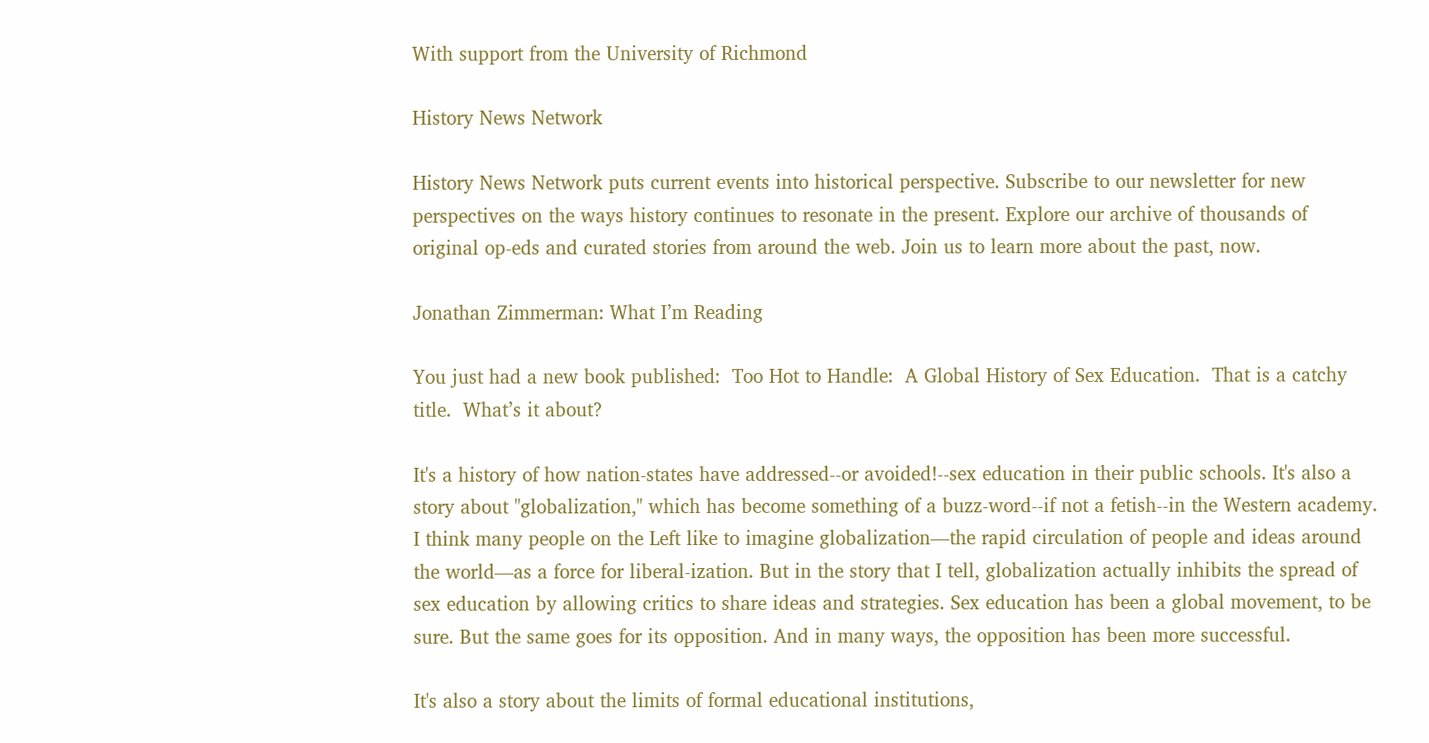With support from the University of Richmond

History News Network

History News Network puts current events into historical perspective. Subscribe to our newsletter for new perspectives on the ways history continues to resonate in the present. Explore our archive of thousands of original op-eds and curated stories from around the web. Join us to learn more about the past, now.

Jonathan Zimmerman: What I’m Reading

You just had a new book published:  Too Hot to Handle:  A Global History of Sex Education.  That is a catchy title.  What’s it about?

It's a history of how nation-states have addressed--or avoided!--sex education in their public schools. It's also a story about "globalization," which has become something of a buzz-word--if not a fetish--in the Western academy. I think many people on the Left like to imagine globalization—the rapid circulation of people and ideas around the world—as a force for liberal-ization. But in the story that I tell, globalization actually inhibits the spread of sex education by allowing critics to share ideas and strategies. Sex education has been a global movement, to be sure. But the same goes for its opposition. And in many ways, the opposition has been more successful.

It's also a story about the limits of formal educational institutions,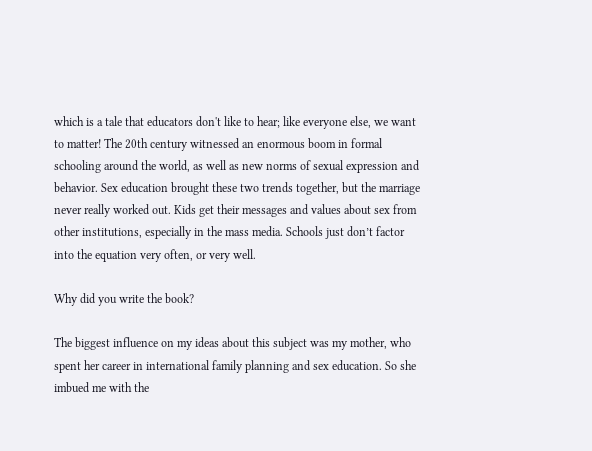which is a tale that educators don't like to hear; like everyone else, we want to matter! The 20th century witnessed an enormous boom in formal schooling around the world, as well as new norms of sexual expression and behavior. Sex education brought these two trends together, but the marriage never really worked out. Kids get their messages and values about sex from other institutions, especially in the mass media. Schools just don’t factor into the equation very often, or very well.

Why did you write the book?

The biggest influence on my ideas about this subject was my mother, who spent her career in international family planning and sex education. So she imbued me with the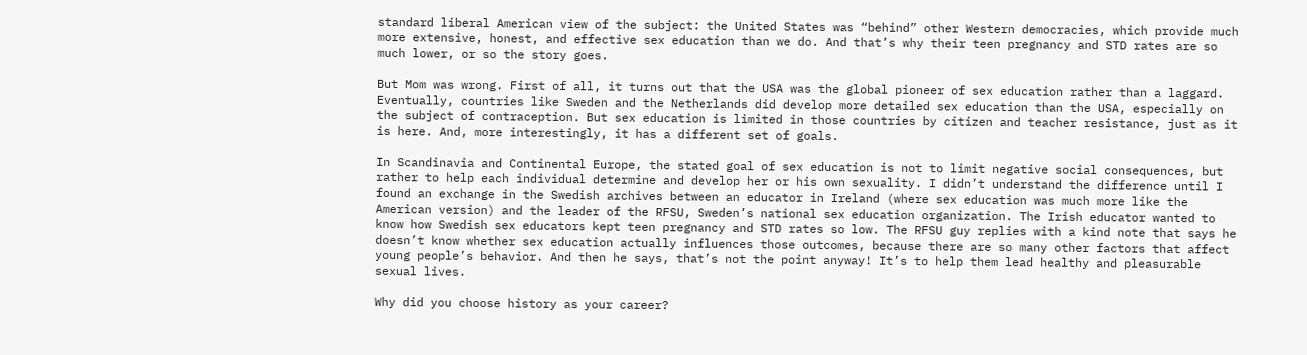standard liberal American view of the subject: the United States was “behind” other Western democracies, which provide much more extensive, honest, and effective sex education than we do. And that’s why their teen pregnancy and STD rates are so much lower, or so the story goes.

But Mom was wrong. First of all, it turns out that the USA was the global pioneer of sex education rather than a laggard. Eventually, countries like Sweden and the Netherlands did develop more detailed sex education than the USA, especially on the subject of contraception. But sex education is limited in those countries by citizen and teacher resistance, just as it is here. And, more interestingly, it has a different set of goals.

In Scandinavia and Continental Europe, the stated goal of sex education is not to limit negative social consequences, but rather to help each individual determine and develop her or his own sexuality. I didn’t understand the difference until I found an exchange in the Swedish archives between an educator in Ireland (where sex education was much more like the American version) and the leader of the RFSU, Sweden’s national sex education organization. The Irish educator wanted to know how Swedish sex educators kept teen pregnancy and STD rates so low. The RFSU guy replies with a kind note that says he doesn’t know whether sex education actually influences those outcomes, because there are so many other factors that affect young people’s behavior. And then he says, that’s not the point anyway! It’s to help them lead healthy and pleasurable sexual lives.

Why did you choose history as your career?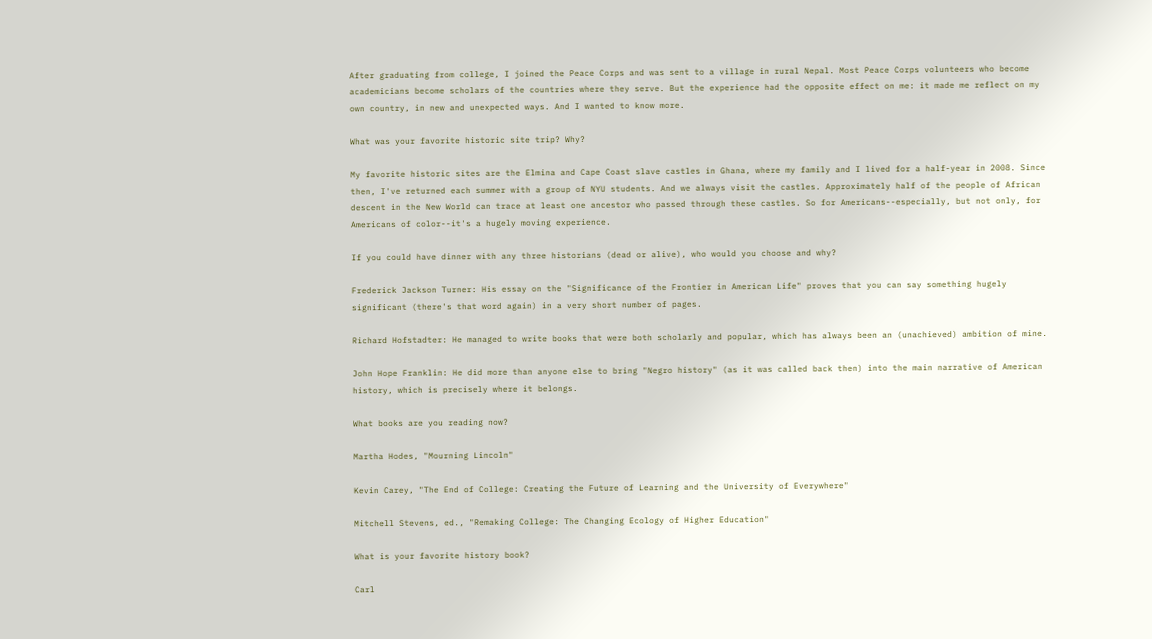After graduating from college, I joined the Peace Corps and was sent to a village in rural Nepal. Most Peace Corps volunteers who become academicians become scholars of the countries where they serve. But the experience had the opposite effect on me: it made me reflect on my own country, in new and unexpected ways. And I wanted to know more.

What was your favorite historic site trip? Why?

My favorite historic sites are the Elmina and Cape Coast slave castles in Ghana, where my family and I lived for a half-year in 2008. Since then, I've returned each summer with a group of NYU students. And we always visit the castles. Approximately half of the people of African descent in the New World can trace at least one ancestor who passed through these castles. So for Americans--especially, but not only, for Americans of color--it's a hugely moving experience.

If you could have dinner with any three historians (dead or alive), who would you choose and why?

Frederick Jackson Turner: His essay on the "Significance of the Frontier in American Life" proves that you can say something hugely significant (there's that word again) in a very short number of pages.

Richard Hofstadter: He managed to write books that were both scholarly and popular, which has always been an (unachieved) ambition of mine.

John Hope Franklin: He did more than anyone else to bring "Negro history" (as it was called back then) into the main narrative of American history, which is precisely where it belongs.

What books are you reading now?

Martha Hodes, "Mourning Lincoln"

Kevin Carey, "The End of College: Creating the Future of Learning and the University of Everywhere"

Mitchell Stevens, ed., "Remaking College: The Changing Ecology of Higher Education"

What is your favorite history book?

Carl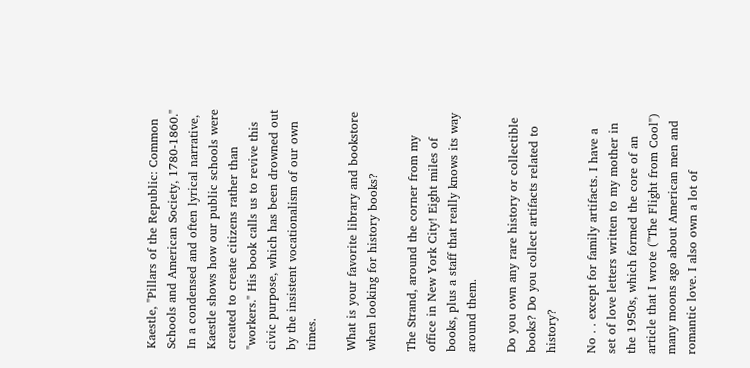Kaestle, "Pillars of the Republic: Common Schools and American Society, 1780-1860." In a condensed and often lyrical narrative, Kaestle shows how our public schools were created to create citizens rather than "workers." His book calls us to revive this civic purpose, which has been drowned out by the insistent vocationalism of our own times.

What is your favorite library and bookstore when looking for history books?

The Strand, around the corner from my office in New York City! Eight miles of books, plus a staff that really knows its way around them.

Do you own any rare history or collectible books? Do you collect artifacts related to history?

No . . except for family artifacts. I have a set of love letters written to my mother in the 1950s, which formed the core of an article that I wrote ("The Flight from Cool") many moons ago about American men and romantic love. I also own a lot of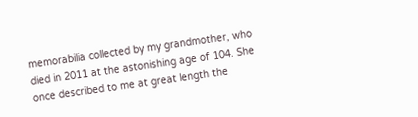memorabilia collected by my grandmother, who died in 2011 at the astonishing age of 104. She once described to me at great length the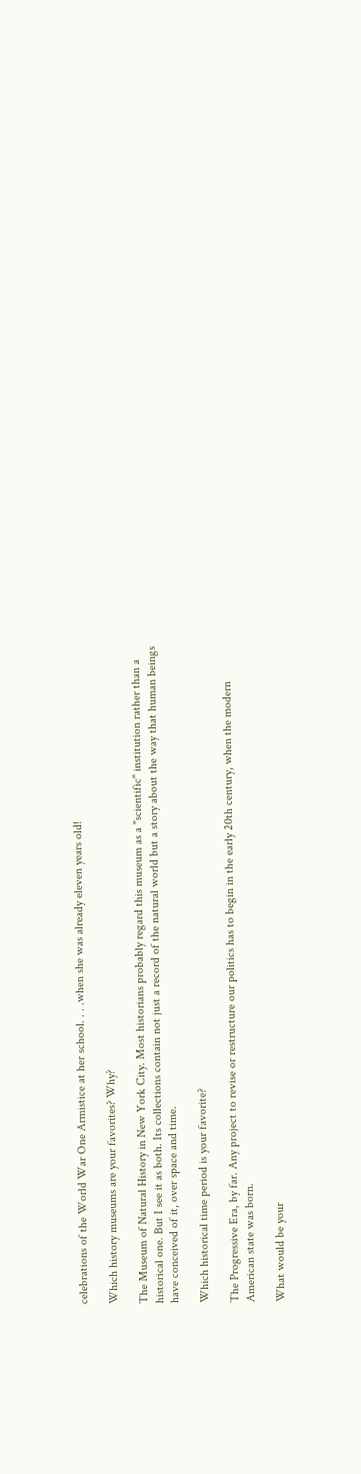celebrations of the World War One Armistice at her school. . . .when she was already eleven years old!

Which history museums are your favorites? Why?

The Museum of Natural History in New York City. Most historians probably regard this museum as a "scientific" institution rather than a historical one. But I see it as both. Its collections contain not just a record of the natural world but a story about the way that human beings have conceived of it, over space and time.

Which historical time period is your favorite?

The Progressive Era, by far. Any project to revise or restructure our politics has to begin in the early 20th century, when the modern American state was born.

What would be your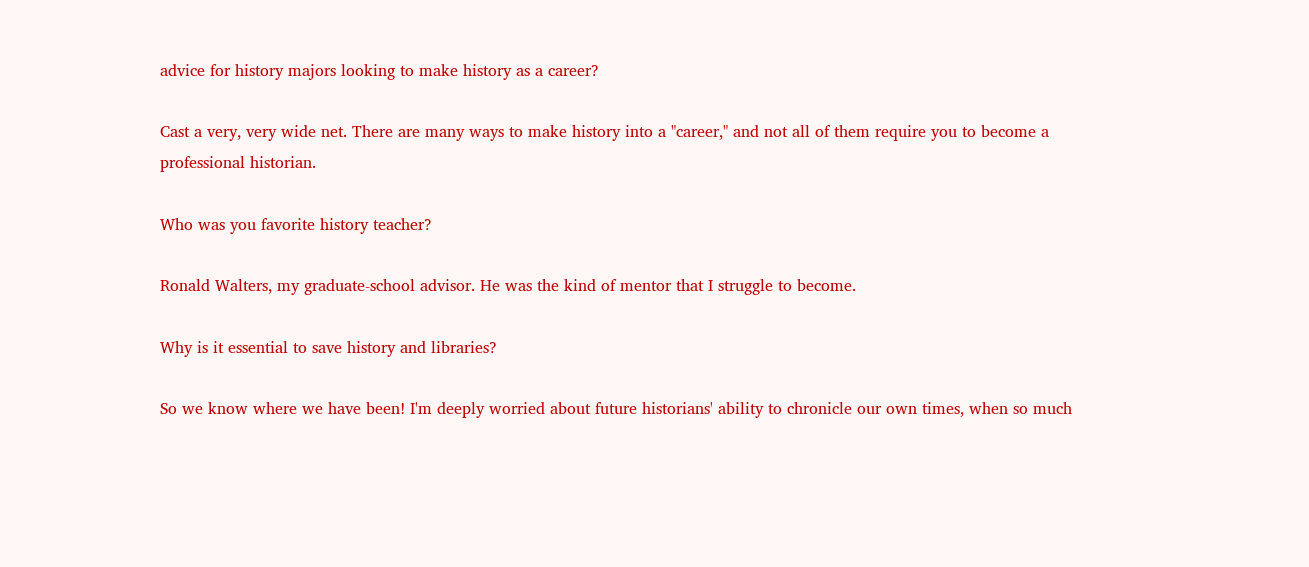advice for history majors looking to make history as a career?

Cast a very, very wide net. There are many ways to make history into a "career," and not all of them require you to become a professional historian.

Who was you favorite history teacher?

Ronald Walters, my graduate-school advisor. He was the kind of mentor that I struggle to become.

Why is it essential to save history and libraries?

So we know where we have been! I'm deeply worried about future historians' ability to chronicle our own times, when so much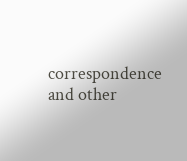correspondence and other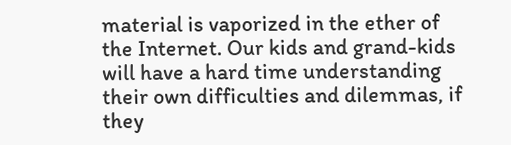material is vaporized in the ether of the Internet. Our kids and grand-kids will have a hard time understanding their own difficulties and dilemmas, if they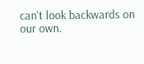can't look backwards on our own.